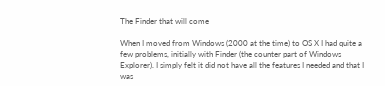The Finder that will come

When I moved from Windows (2000 at the time) to OS X I had quite a few problems, initially with Finder (the counter part of Windows Explorer). I simply felt it did not have all the features I needed and that I was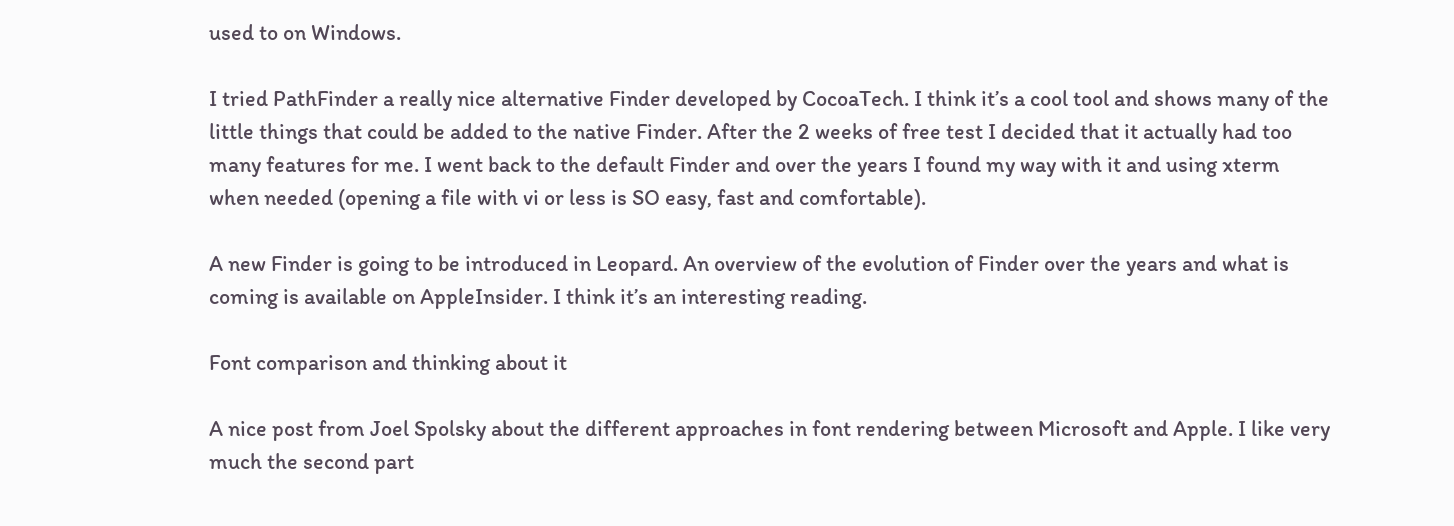used to on Windows.

I tried PathFinder a really nice alternative Finder developed by CocoaTech. I think it’s a cool tool and shows many of the little things that could be added to the native Finder. After the 2 weeks of free test I decided that it actually had too many features for me. I went back to the default Finder and over the years I found my way with it and using xterm when needed (opening a file with vi or less is SO easy, fast and comfortable).

A new Finder is going to be introduced in Leopard. An overview of the evolution of Finder over the years and what is coming is available on AppleInsider. I think it’s an interesting reading.

Font comparison and thinking about it

A nice post from Joel Spolsky about the different approaches in font rendering between Microsoft and Apple. I like very much the second part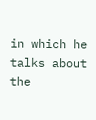in which he talks about the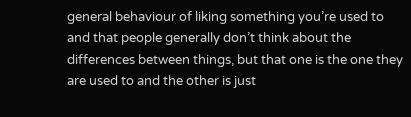general behaviour of liking something you’re used to and that people generally don’t think about the differences between things, but that one is the one they are used to and the other is just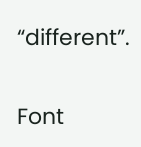“different”.

Font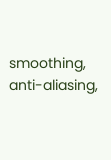smoothing, anti-aliasing,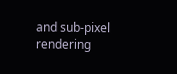and sub-pixel rendering